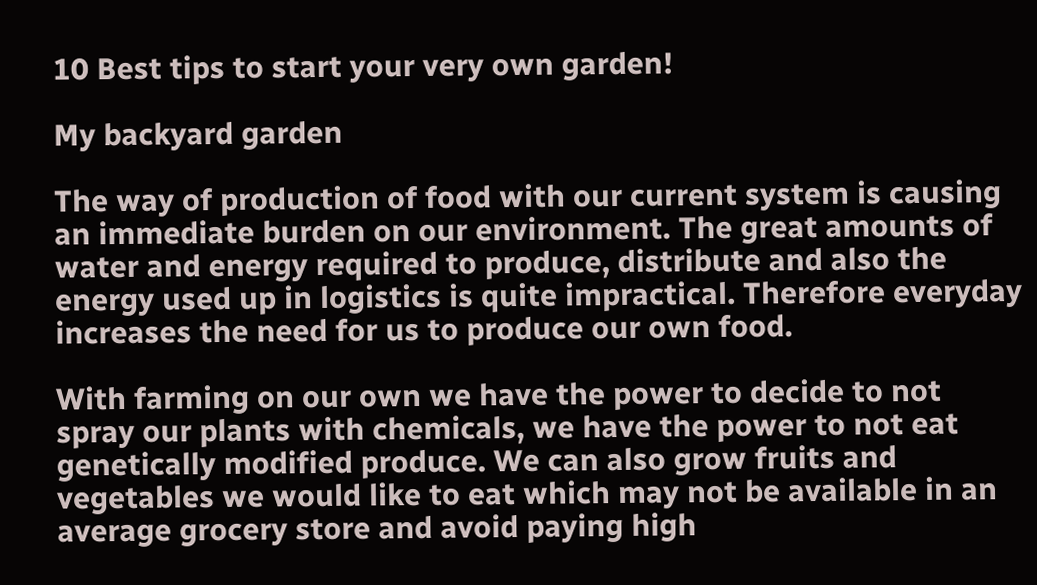10 Best tips to start your very own garden!

My backyard garden

The way of production of food with our current system is causing an immediate burden on our environment. The great amounts of water and energy required to produce, distribute and also the energy used up in logistics is quite impractical. Therefore everyday increases the need for us to produce our own food.

With farming on our own we have the power to decide to not spray our plants with chemicals, we have the power to not eat genetically modified produce. We can also grow fruits and vegetables we would like to eat which may not be available in an average grocery store and avoid paying high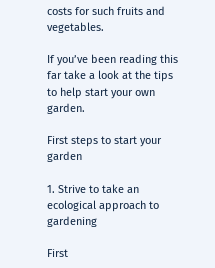costs for such fruits and vegetables.

If you’ve been reading this far take a look at the tips to help start your own garden.

First steps to start your garden

1. Strive to take an ecological approach to gardening

First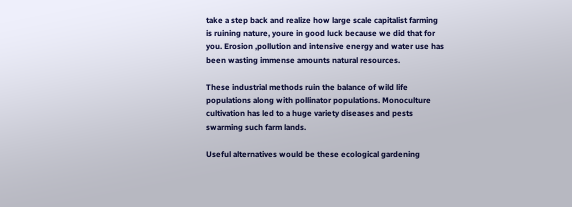take a step back and realize how large scale capitalist farming is ruining nature, youre in good luck because we did that for you. Erosion ,pollution and intensive energy and water use has been wasting immense amounts natural resources.

These industrial methods ruin the balance of wild life populations along with pollinator populations. Monoculture cultivation has led to a huge variety diseases and pests swarming such farm lands.

Useful alternatives would be these ecological gardening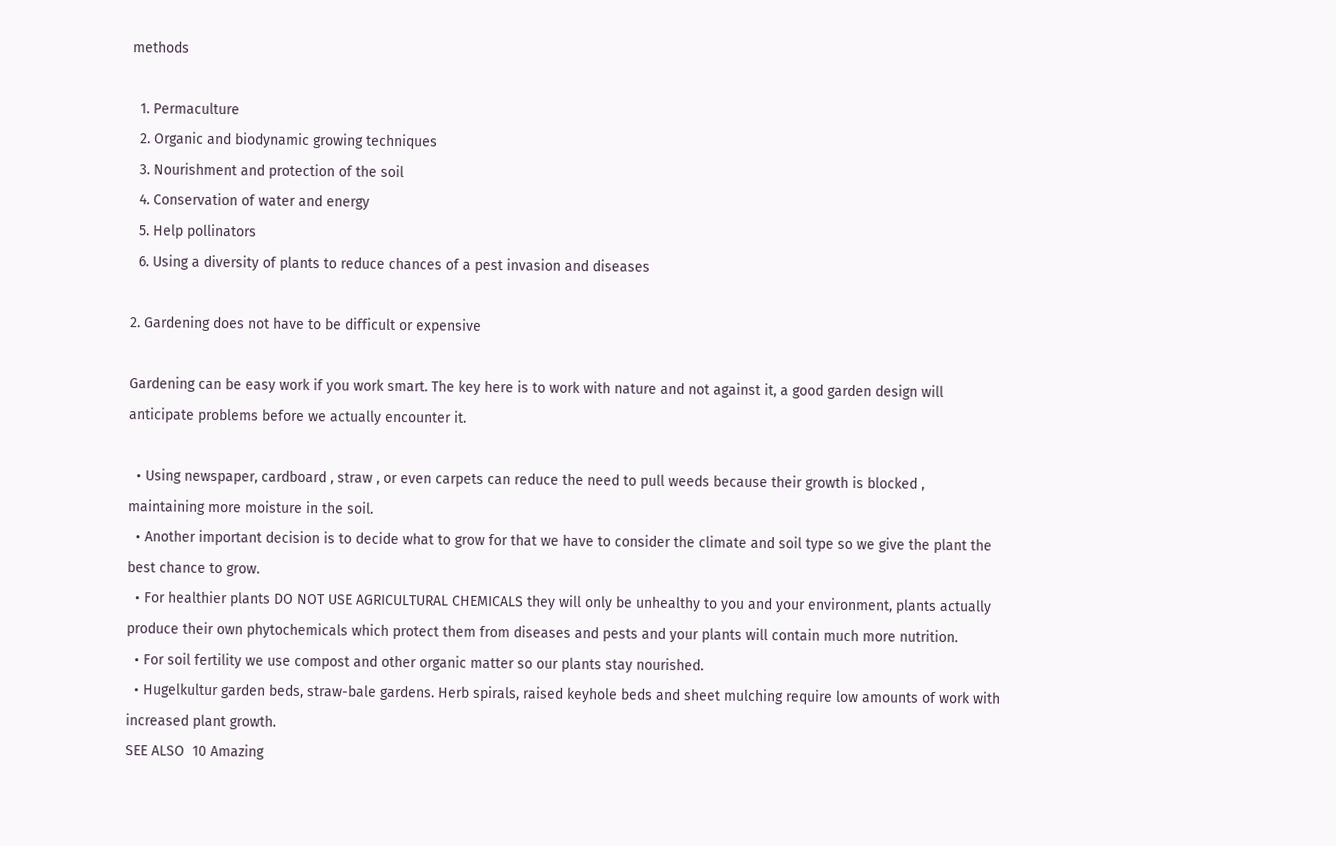methods

  1. Permaculture
  2. Organic and biodynamic growing techniques
  3. Nourishment and protection of the soil
  4. Conservation of water and energy
  5. Help pollinators
  6. Using a diversity of plants to reduce chances of a pest invasion and diseases

2. Gardening does not have to be difficult or expensive

Gardening can be easy work if you work smart. The key here is to work with nature and not against it, a good garden design will anticipate problems before we actually encounter it.

  • Using newspaper, cardboard , straw , or even carpets can reduce the need to pull weeds because their growth is blocked , maintaining more moisture in the soil.
  • Another important decision is to decide what to grow for that we have to consider the climate and soil type so we give the plant the best chance to grow.
  • For healthier plants DO NOT USE AGRICULTURAL CHEMICALS they will only be unhealthy to you and your environment, plants actually produce their own phytochemicals which protect them from diseases and pests and your plants will contain much more nutrition.
  • For soil fertility we use compost and other organic matter so our plants stay nourished.
  • Hugelkultur garden beds, straw-bale gardens. Herb spirals, raised keyhole beds and sheet mulching require low amounts of work with increased plant growth.
SEE ALSO  10 Amazing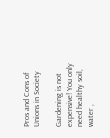Pros and Cons of Unions in Society

Gardening is not expensive! You only need healthy soil, water ,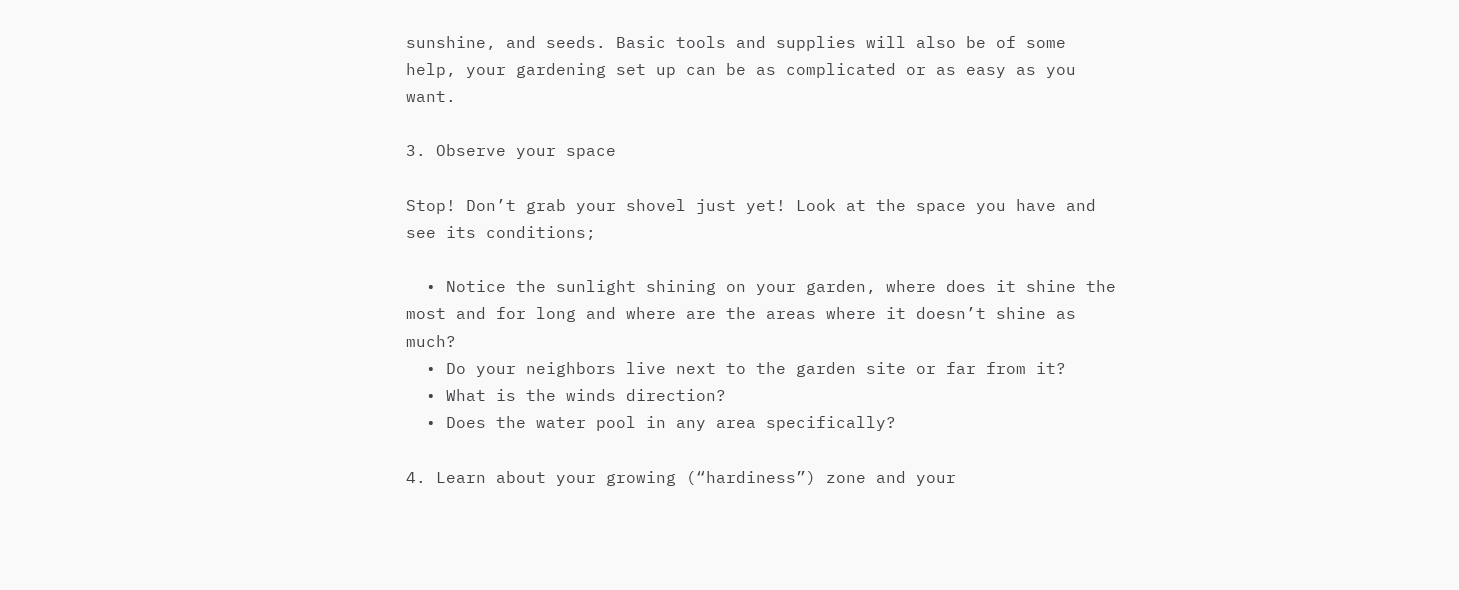sunshine, and seeds. Basic tools and supplies will also be of some help, your gardening set up can be as complicated or as easy as you want.

3. Observe your space

Stop! Don’t grab your shovel just yet! Look at the space you have and see its conditions;

  • Notice the sunlight shining on your garden, where does it shine the most and for long and where are the areas where it doesn’t shine as much?
  • Do your neighbors live next to the garden site or far from it?
  • What is the winds direction?
  • Does the water pool in any area specifically?

4. Learn about your growing (“hardiness”) zone and your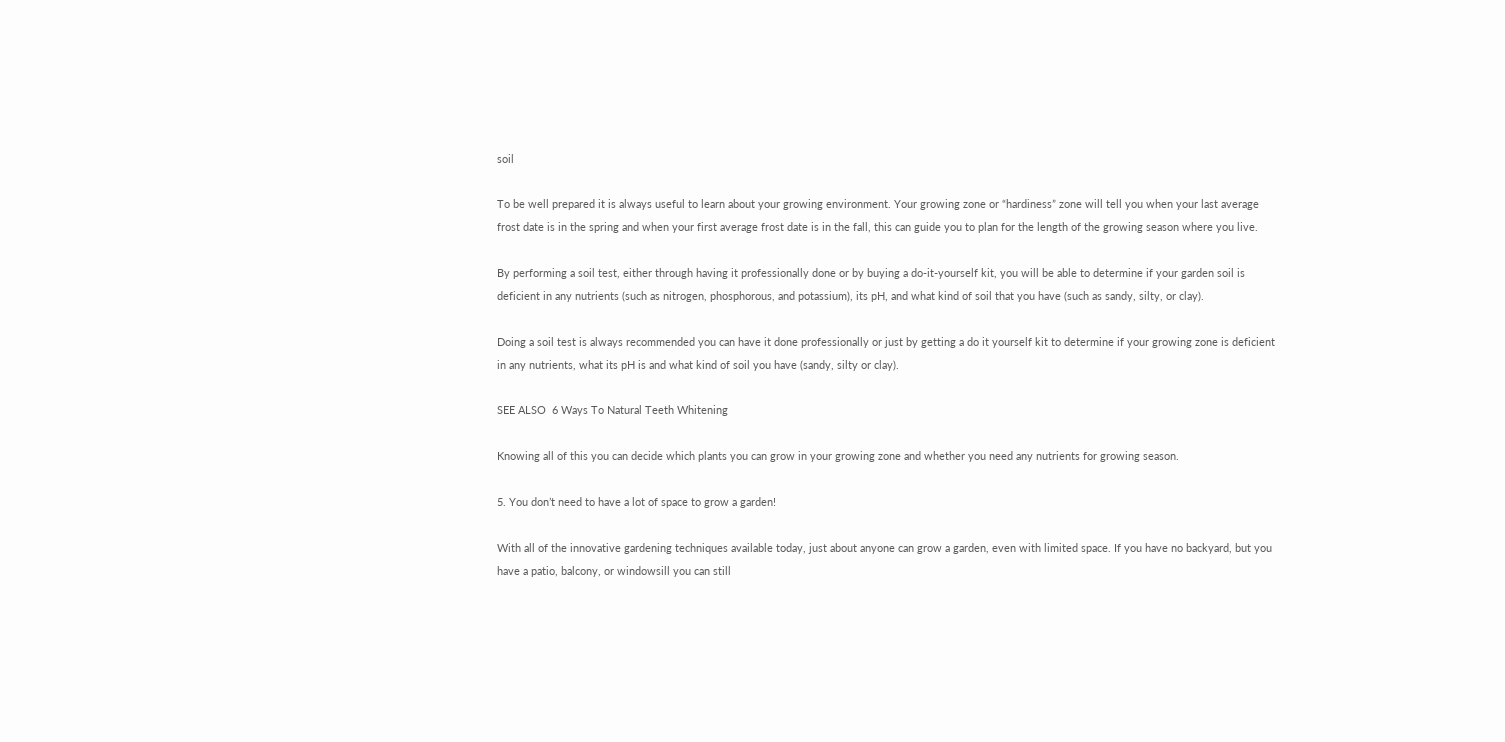soil

To be well prepared it is always useful to learn about your growing environment. Your growing zone or “hardiness” zone will tell you when your last average frost date is in the spring and when your first average frost date is in the fall, this can guide you to plan for the length of the growing season where you live.

By performing a soil test, either through having it professionally done or by buying a do-it-yourself kit, you will be able to determine if your garden soil is deficient in any nutrients (such as nitrogen, phosphorous, and potassium), its pH, and what kind of soil that you have (such as sandy, silty, or clay).

Doing a soil test is always recommended you can have it done professionally or just by getting a do it yourself kit to determine if your growing zone is deficient in any nutrients, what its pH is and what kind of soil you have (sandy, silty or clay).

SEE ALSO  6 Ways To Natural Teeth Whitening

Knowing all of this you can decide which plants you can grow in your growing zone and whether you need any nutrients for growing season.

5. You don’t need to have a lot of space to grow a garden!

With all of the innovative gardening techniques available today, just about anyone can grow a garden, even with limited space. If you have no backyard, but you have a patio, balcony, or windowsill you can still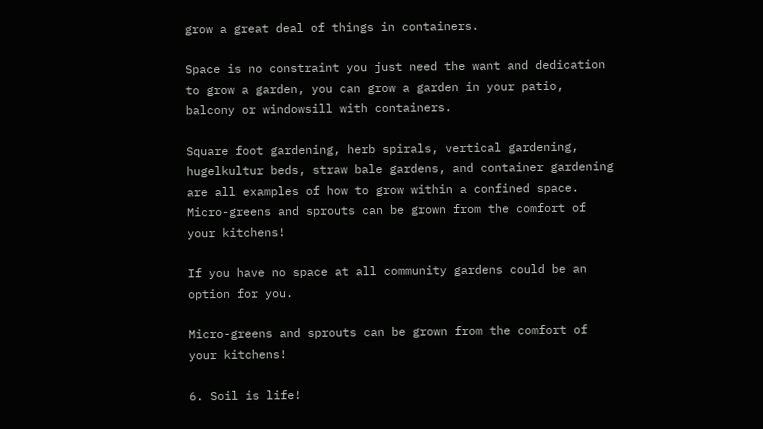grow a great deal of things in containers.

Space is no constraint you just need the want and dedication to grow a garden, you can grow a garden in your patio, balcony or windowsill with containers.

Square foot gardening, herb spirals, vertical gardening, hugelkultur beds, straw bale gardens, and container gardening are all examples of how to grow within a confined space. Micro-greens and sprouts can be grown from the comfort of your kitchens!

If you have no space at all community gardens could be an option for you.

Micro-greens and sprouts can be grown from the comfort of your kitchens!

6. Soil is life!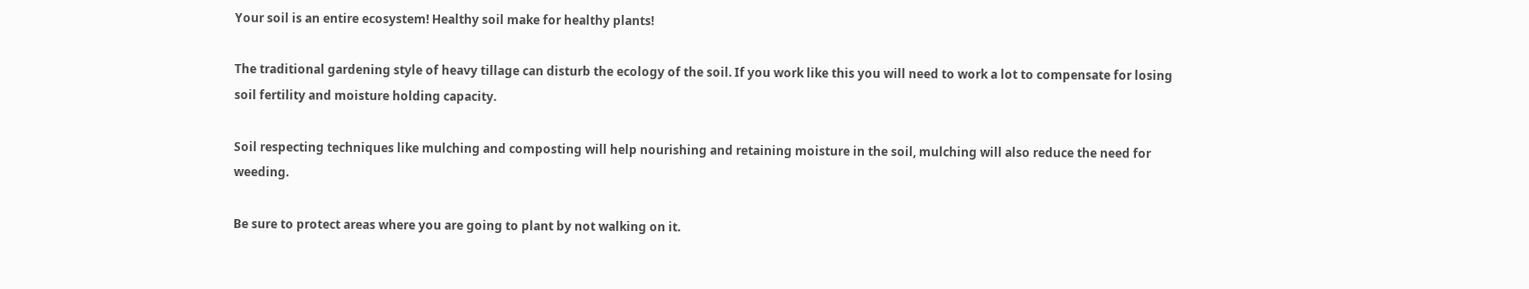Your soil is an entire ecosystem! Healthy soil make for healthy plants!

The traditional gardening style of heavy tillage can disturb the ecology of the soil. If you work like this you will need to work a lot to compensate for losing soil fertility and moisture holding capacity.

Soil respecting techniques like mulching and composting will help nourishing and retaining moisture in the soil, mulching will also reduce the need for weeding.

Be sure to protect areas where you are going to plant by not walking on it.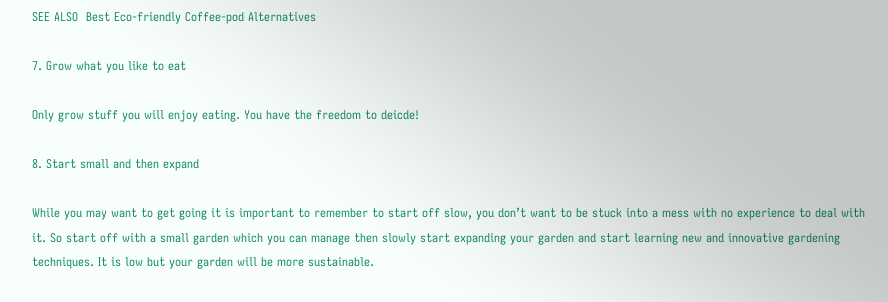SEE ALSO  Best Eco-friendly Coffee-pod Alternatives

7. Grow what you like to eat

Only grow stuff you will enjoy eating. You have the freedom to deicde!

8. Start small and then expand

While you may want to get going it is important to remember to start off slow, you don’t want to be stuck into a mess with no experience to deal with it. So start off with a small garden which you can manage then slowly start expanding your garden and start learning new and innovative gardening techniques. It is low but your garden will be more sustainable.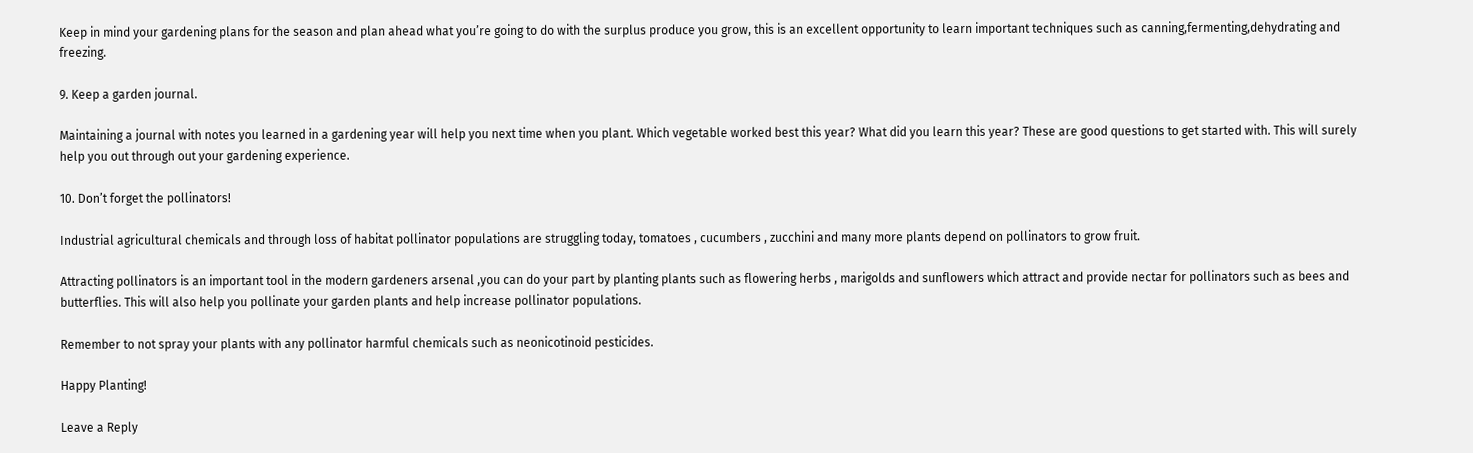Keep in mind your gardening plans for the season and plan ahead what you’re going to do with the surplus produce you grow, this is an excellent opportunity to learn important techniques such as canning,fermenting,dehydrating and freezing.

9. Keep a garden journal.

Maintaining a journal with notes you learned in a gardening year will help you next time when you plant. Which vegetable worked best this year? What did you learn this year? These are good questions to get started with. This will surely help you out through out your gardening experience.

10. Don’t forget the pollinators!

Industrial agricultural chemicals and through loss of habitat pollinator populations are struggling today, tomatoes , cucumbers , zucchini and many more plants depend on pollinators to grow fruit.

Attracting pollinators is an important tool in the modern gardeners arsenal ,you can do your part by planting plants such as flowering herbs , marigolds and sunflowers which attract and provide nectar for pollinators such as bees and butterflies. This will also help you pollinate your garden plants and help increase pollinator populations.

Remember to not spray your plants with any pollinator harmful chemicals such as neonicotinoid pesticides.

Happy Planting!

Leave a Reply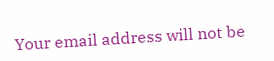Your email address will not be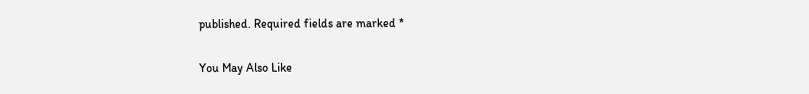published. Required fields are marked *

You May Also Like